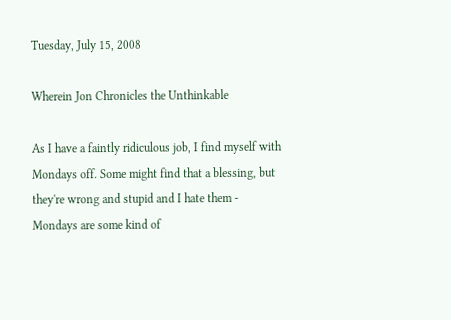Tuesday, July 15, 2008

Wherein Jon Chronicles the Unthinkable

As I have a faintly ridiculous job, I find myself with Mondays off. Some might find that a blessing, but they're wrong and stupid and I hate them - Mondays are some kind of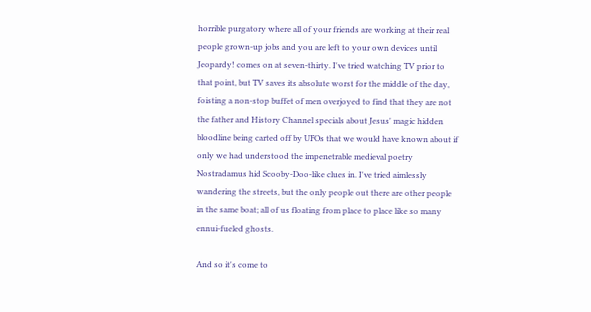horrible purgatory where all of your friends are working at their real people grown-up jobs and you are left to your own devices until Jeopardy! comes on at seven-thirty. I've tried watching TV prior to that point, but TV saves its absolute worst for the middle of the day, foisting a non-stop buffet of men overjoyed to find that they are not the father and History Channel specials about Jesus' magic hidden bloodline being carted off by UFOs that we would have known about if only we had understood the impenetrable medieval poetry Nostradamus hid Scooby-Doo-like clues in. I've tried aimlessly wandering the streets, but the only people out there are other people in the same boat; all of us floating from place to place like so many ennui-fueled ghosts.

And so it's come to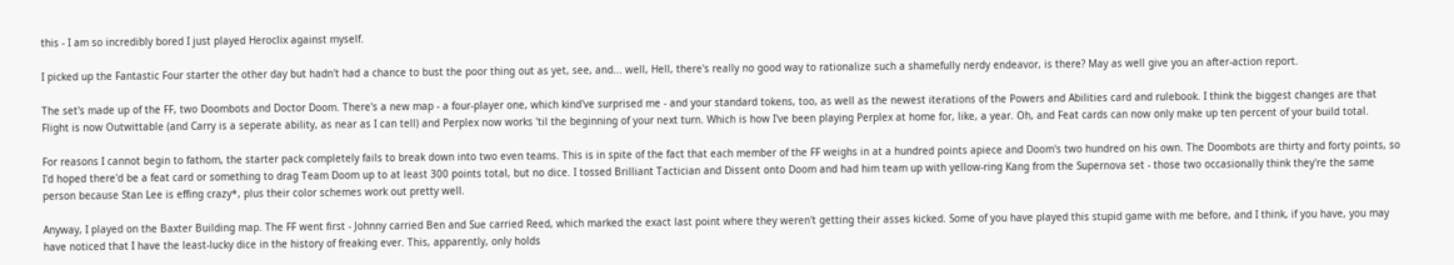this - I am so incredibly bored I just played Heroclix against myself.

I picked up the Fantastic Four starter the other day but hadn't had a chance to bust the poor thing out as yet, see, and... well, Hell, there's really no good way to rationalize such a shamefully nerdy endeavor, is there? May as well give you an after-action report.

The set's made up of the FF, two Doombots and Doctor Doom. There's a new map - a four-player one, which kind've surprised me - and your standard tokens, too, as well as the newest iterations of the Powers and Abilities card and rulebook. I think the biggest changes are that Flight is now Outwittable (and Carry is a seperate ability, as near as I can tell) and Perplex now works 'til the beginning of your next turn. Which is how I've been playing Perplex at home for, like, a year. Oh, and Feat cards can now only make up ten percent of your build total.

For reasons I cannot begin to fathom, the starter pack completely fails to break down into two even teams. This is in spite of the fact that each member of the FF weighs in at a hundred points apiece and Doom's two hundred on his own. The Doombots are thirty and forty points, so I'd hoped there'd be a feat card or something to drag Team Doom up to at least 300 points total, but no dice. I tossed Brilliant Tactician and Dissent onto Doom and had him team up with yellow-ring Kang from the Supernova set - those two occasionally think they're the same person because Stan Lee is effing crazy*, plus their color schemes work out pretty well.

Anyway, I played on the Baxter Building map. The FF went first - Johnny carried Ben and Sue carried Reed, which marked the exact last point where they weren't getting their asses kicked. Some of you have played this stupid game with me before, and I think, if you have, you may have noticed that I have the least-lucky dice in the history of freaking ever. This, apparently, only holds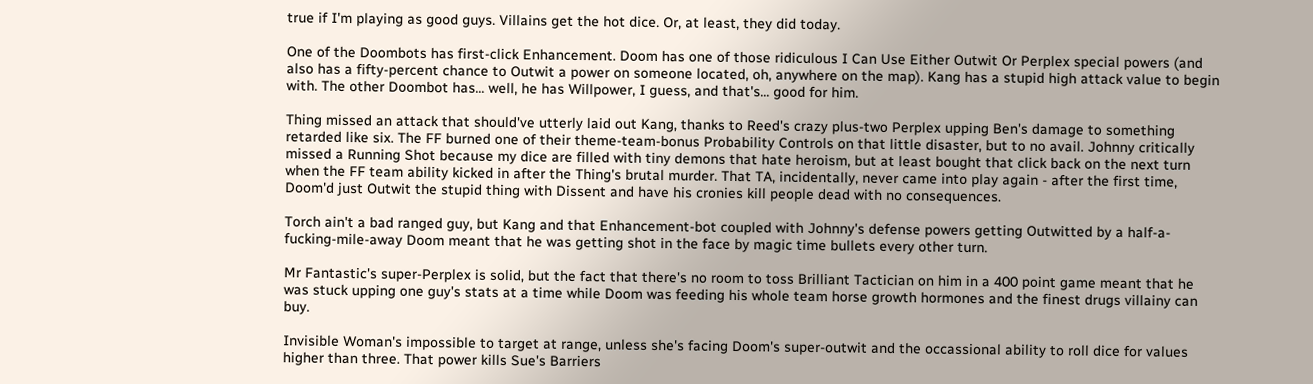true if I'm playing as good guys. Villains get the hot dice. Or, at least, they did today.

One of the Doombots has first-click Enhancement. Doom has one of those ridiculous I Can Use Either Outwit Or Perplex special powers (and also has a fifty-percent chance to Outwit a power on someone located, oh, anywhere on the map). Kang has a stupid high attack value to begin with. The other Doombot has... well, he has Willpower, I guess, and that's... good for him.

Thing missed an attack that should've utterly laid out Kang, thanks to Reed's crazy plus-two Perplex upping Ben's damage to something retarded like six. The FF burned one of their theme-team-bonus Probability Controls on that little disaster, but to no avail. Johnny critically missed a Running Shot because my dice are filled with tiny demons that hate heroism, but at least bought that click back on the next turn when the FF team ability kicked in after the Thing's brutal murder. That TA, incidentally, never came into play again - after the first time, Doom'd just Outwit the stupid thing with Dissent and have his cronies kill people dead with no consequences.

Torch ain't a bad ranged guy, but Kang and that Enhancement-bot coupled with Johnny's defense powers getting Outwitted by a half-a-fucking-mile-away Doom meant that he was getting shot in the face by magic time bullets every other turn.

Mr Fantastic's super-Perplex is solid, but the fact that there's no room to toss Brilliant Tactician on him in a 400 point game meant that he was stuck upping one guy's stats at a time while Doom was feeding his whole team horse growth hormones and the finest drugs villainy can buy.

Invisible Woman's impossible to target at range, unless she's facing Doom's super-outwit and the occassional ability to roll dice for values higher than three. That power kills Sue's Barriers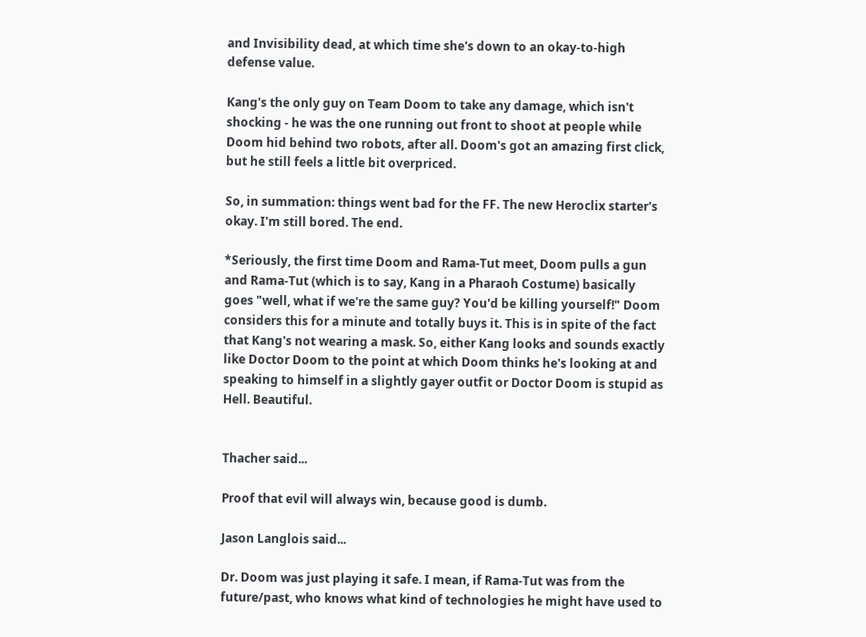and Invisibility dead, at which time she's down to an okay-to-high defense value.

Kang's the only guy on Team Doom to take any damage, which isn't shocking - he was the one running out front to shoot at people while Doom hid behind two robots, after all. Doom's got an amazing first click, but he still feels a little bit overpriced.

So, in summation: things went bad for the FF. The new Heroclix starter's okay. I'm still bored. The end.

*Seriously, the first time Doom and Rama-Tut meet, Doom pulls a gun and Rama-Tut (which is to say, Kang in a Pharaoh Costume) basically goes "well, what if we're the same guy? You'd be killing yourself!" Doom considers this for a minute and totally buys it. This is in spite of the fact that Kang's not wearing a mask. So, either Kang looks and sounds exactly like Doctor Doom to the point at which Doom thinks he's looking at and speaking to himself in a slightly gayer outfit or Doctor Doom is stupid as Hell. Beautiful.


Thacher said...

Proof that evil will always win, because good is dumb.

Jason Langlois said...

Dr. Doom was just playing it safe. I mean, if Rama-Tut was from the future/past, who knows what kind of technologies he might have used to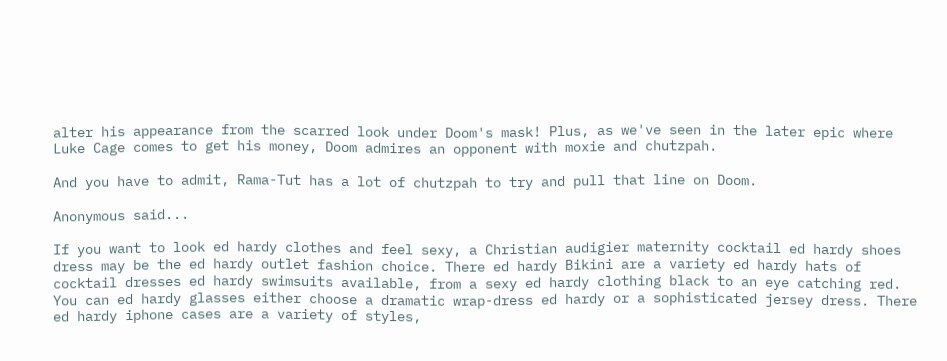alter his appearance from the scarred look under Doom's mask! Plus, as we've seen in the later epic where Luke Cage comes to get his money, Doom admires an opponent with moxie and chutzpah.

And you have to admit, Rama-Tut has a lot of chutzpah to try and pull that line on Doom.

Anonymous said...

If you want to look ed hardy clothes and feel sexy, a Christian audigier maternity cocktail ed hardy shoes dress may be the ed hardy outlet fashion choice. There ed hardy Bikini are a variety ed hardy hats of cocktail dresses ed hardy swimsuits available, from a sexy ed hardy clothing black to an eye catching red. You can ed hardy glasses either choose a dramatic wrap-dress ed hardy or a sophisticated jersey dress. There ed hardy iphone cases are a variety of styles,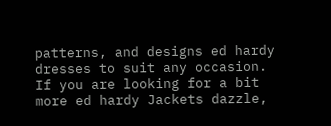patterns, and designs ed hardy dresses to suit any occasion. If you are looking for a bit more ed hardy Jackets dazzle,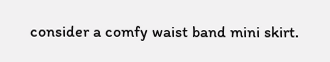consider a comfy waist band mini skirt.